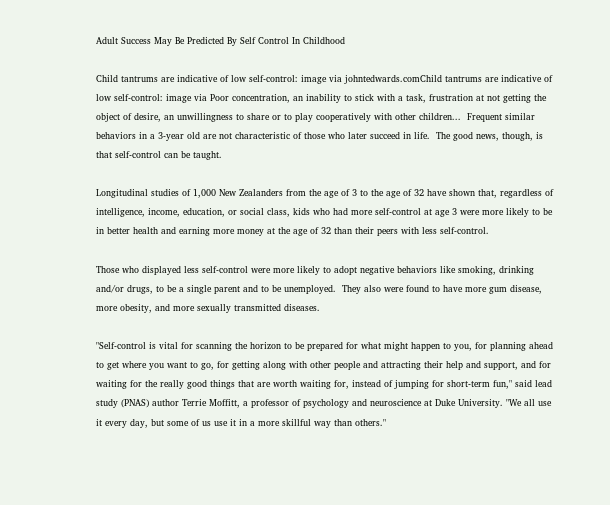Adult Success May Be Predicted By Self Control In Childhood

Child tantrums are indicative of low self-control: image via johntedwards.comChild tantrums are indicative of low self-control: image via Poor concentration, an inability to stick with a task, frustration at not getting the object of desire, an unwillingness to share or to play cooperatively with other children...  Frequent similar behaviors in a 3-year old are not characteristic of those who later succeed in life.  The good news, though, is that self-control can be taught.

Longitudinal studies of 1,000 New Zealanders from the age of 3 to the age of 32 have shown that, regardless of intelligence, income, education, or social class, kids who had more self-control at age 3 were more likely to be in better health and earning more money at the age of 32 than their peers with less self-control.

Those who displayed less self-control were more likely to adopt negative behaviors like smoking, drinking and/or drugs, to be a single parent and to be unemployed.  They also were found to have more gum disease, more obesity, and more sexually transmitted diseases.

"Self-control is vital for scanning the horizon to be prepared for what might happen to you, for planning ahead to get where you want to go, for getting along with other people and attracting their help and support, and for waiting for the really good things that are worth waiting for, instead of jumping for short-term fun," said lead study (PNAS) author Terrie Moffitt, a professor of psychology and neuroscience at Duke University. "We all use it every day, but some of us use it in a more skillful way than others."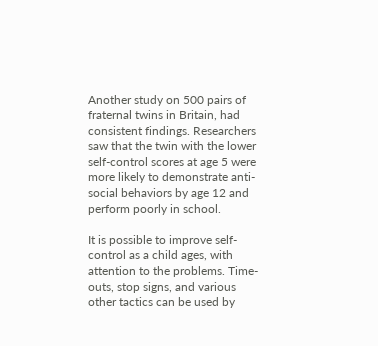Another study on 500 pairs of fraternal twins in Britain, had consistent findings. Researchers saw that the twin with the lower self-control scores at age 5 were more likely to demonstrate anti-social behaviors by age 12 and perform poorly in school.

It is possible to improve self-control as a child ages, with attention to the problems. Time-outs, stop signs, and various other tactics can be used by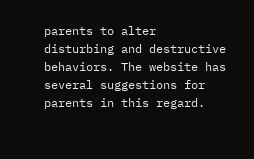parents to alter disturbing and destructive behaviors. The website has several suggestions for parents in this regard.